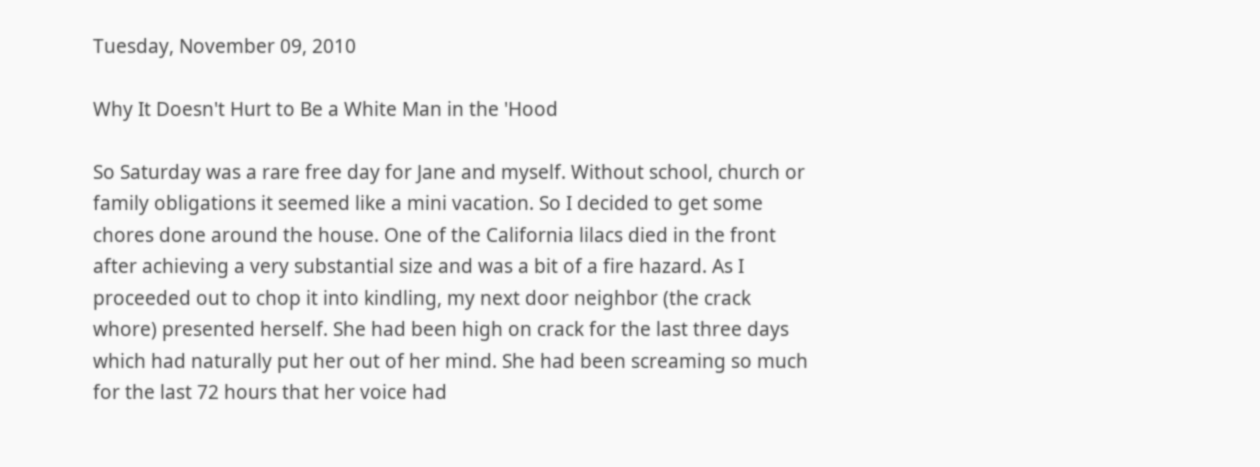Tuesday, November 09, 2010

Why It Doesn't Hurt to Be a White Man in the 'Hood

So Saturday was a rare free day for Jane and myself. Without school, church or family obligations it seemed like a mini vacation. So I decided to get some chores done around the house. One of the California lilacs died in the front after achieving a very substantial size and was a bit of a fire hazard. As I proceeded out to chop it into kindling, my next door neighbor (the crack whore) presented herself. She had been high on crack for the last three days which had naturally put her out of her mind. She had been screaming so much for the last 72 hours that her voice had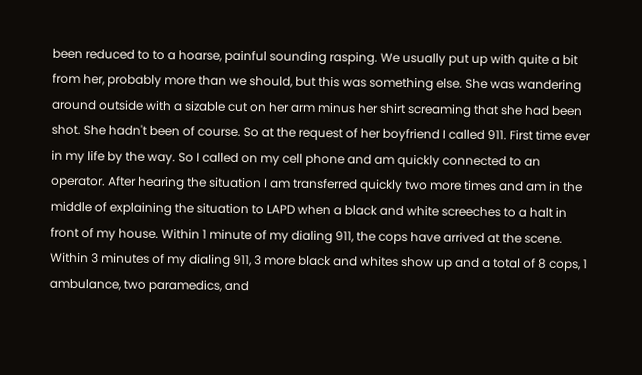been reduced to to a hoarse, painful sounding rasping. We usually put up with quite a bit from her, probably more than we should, but this was something else. She was wandering around outside with a sizable cut on her arm minus her shirt screaming that she had been shot. She hadn't been of course. So at the request of her boyfriend I called 911. First time ever in my life by the way. So I called on my cell phone and am quickly connected to an operator. After hearing the situation I am transferred quickly two more times and am in the middle of explaining the situation to LAPD when a black and white screeches to a halt in front of my house. Within 1 minute of my dialing 911, the cops have arrived at the scene. Within 3 minutes of my dialing 911, 3 more black and whites show up and a total of 8 cops, 1 ambulance, two paramedics, and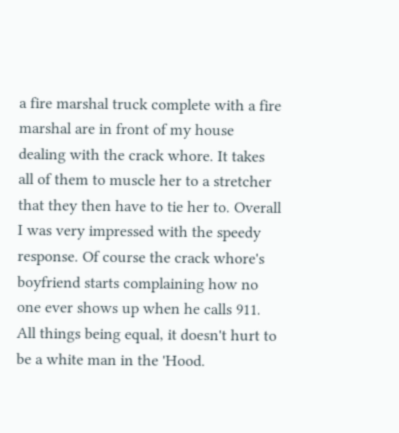a fire marshal truck complete with a fire marshal are in front of my house dealing with the crack whore. It takes all of them to muscle her to a stretcher that they then have to tie her to. Overall I was very impressed with the speedy response. Of course the crack whore's boyfriend starts complaining how no one ever shows up when he calls 911. All things being equal, it doesn't hurt to be a white man in the 'Hood.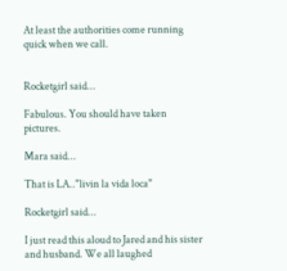At least the authorities come running quick when we call.


Rocketgirl said...

Fabulous. You should have taken pictures.

Mara said...

That is LA.."livin la vida loca"

Rocketgirl said...

I just read this aloud to Jared and his sister and husband. We all laughed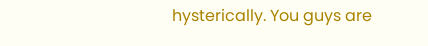hysterically. You guys are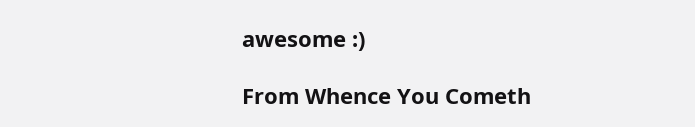awesome :)

From Whence You Cometh